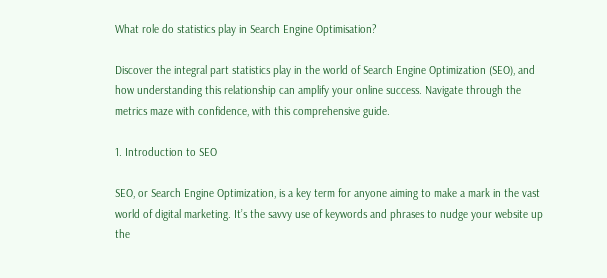What role do statistics play in Search Engine Optimisation?

Discover the integral part statistics play in the world of Search Engine Optimization (SEO), and how understanding this relationship can amplify your online success. Navigate through the metrics maze with confidence, with this comprehensive guide.

1. Introduction to SEO

SEO, or Search Engine Optimization, is a key term for anyone aiming to make a mark in the vast world of digital marketing. It’s the savvy use of keywords and phrases to nudge your website up the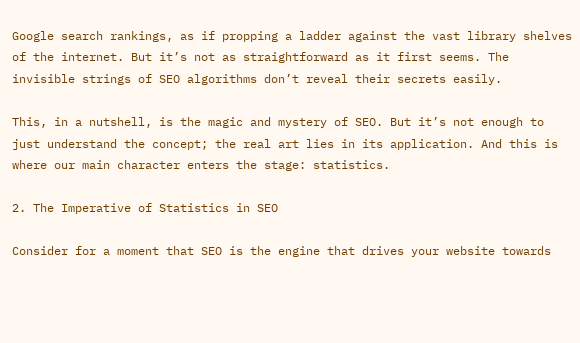Google search rankings, as if propping a ladder against the vast library shelves of the internet. But it’s not as straightforward as it first seems. The invisible strings of SEO algorithms don’t reveal their secrets easily.

This, in a nutshell, is the magic and mystery of SEO. But it’s not enough to just understand the concept; the real art lies in its application. And this is where our main character enters the stage: statistics.

2. The Imperative of Statistics in SEO

Consider for a moment that SEO is the engine that drives your website towards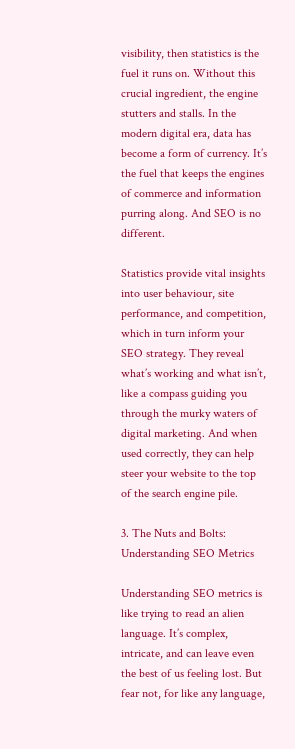visibility, then statistics is the fuel it runs on. Without this crucial ingredient, the engine stutters and stalls. In the modern digital era, data has become a form of currency. It’s the fuel that keeps the engines of commerce and information purring along. And SEO is no different.

Statistics provide vital insights into user behaviour, site performance, and competition, which in turn inform your SEO strategy. They reveal what’s working and what isn’t, like a compass guiding you through the murky waters of digital marketing. And when used correctly, they can help steer your website to the top of the search engine pile.

3. The Nuts and Bolts: Understanding SEO Metrics

Understanding SEO metrics is like trying to read an alien language. It’s complex, intricate, and can leave even the best of us feeling lost. But fear not, for like any language,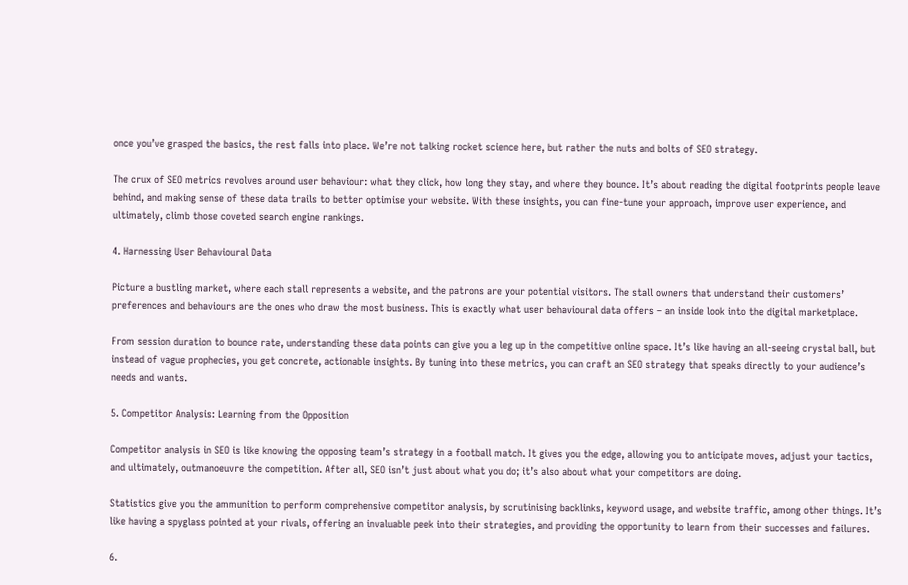once you’ve grasped the basics, the rest falls into place. We’re not talking rocket science here, but rather the nuts and bolts of SEO strategy.

The crux of SEO metrics revolves around user behaviour: what they click, how long they stay, and where they bounce. It’s about reading the digital footprints people leave behind, and making sense of these data trails to better optimise your website. With these insights, you can fine-tune your approach, improve user experience, and ultimately, climb those coveted search engine rankings.

4. Harnessing User Behavioural Data

Picture a bustling market, where each stall represents a website, and the patrons are your potential visitors. The stall owners that understand their customers’ preferences and behaviours are the ones who draw the most business. This is exactly what user behavioural data offers – an inside look into the digital marketplace.

From session duration to bounce rate, understanding these data points can give you a leg up in the competitive online space. It’s like having an all-seeing crystal ball, but instead of vague prophecies, you get concrete, actionable insights. By tuning into these metrics, you can craft an SEO strategy that speaks directly to your audience’s needs and wants.

5. Competitor Analysis: Learning from the Opposition

Competitor analysis in SEO is like knowing the opposing team’s strategy in a football match. It gives you the edge, allowing you to anticipate moves, adjust your tactics, and ultimately, outmanoeuvre the competition. After all, SEO isn’t just about what you do; it’s also about what your competitors are doing.

Statistics give you the ammunition to perform comprehensive competitor analysis, by scrutinising backlinks, keyword usage, and website traffic, among other things. It’s like having a spyglass pointed at your rivals, offering an invaluable peek into their strategies, and providing the opportunity to learn from their successes and failures.

6.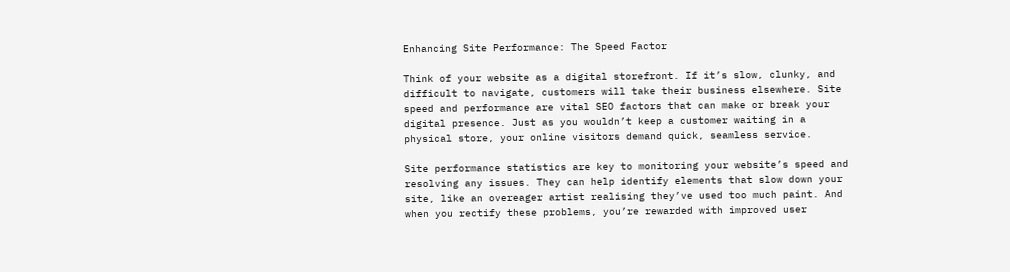Enhancing Site Performance: The Speed Factor

Think of your website as a digital storefront. If it’s slow, clunky, and difficult to navigate, customers will take their business elsewhere. Site speed and performance are vital SEO factors that can make or break your digital presence. Just as you wouldn’t keep a customer waiting in a physical store, your online visitors demand quick, seamless service.

Site performance statistics are key to monitoring your website’s speed and resolving any issues. They can help identify elements that slow down your site, like an overeager artist realising they’ve used too much paint. And when you rectify these problems, you’re rewarded with improved user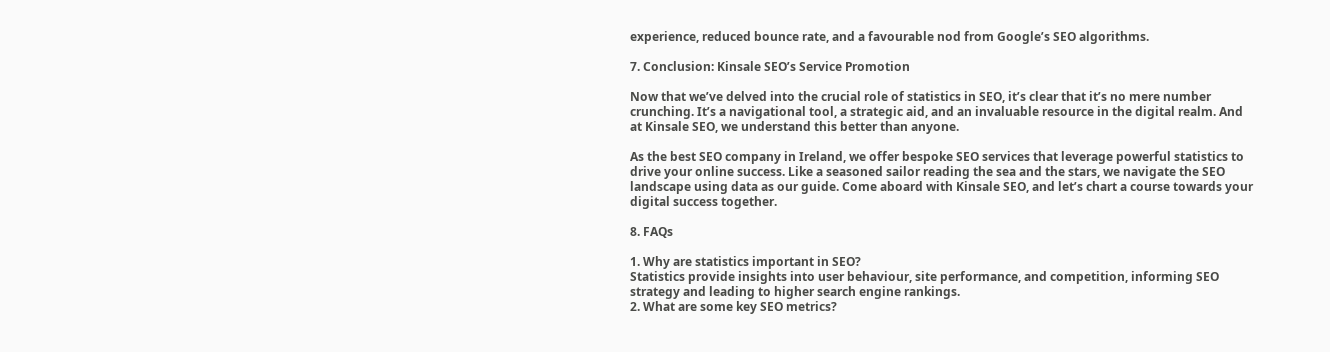experience, reduced bounce rate, and a favourable nod from Google’s SEO algorithms.

7. Conclusion: Kinsale SEO’s Service Promotion

Now that we’ve delved into the crucial role of statistics in SEO, it’s clear that it’s no mere number crunching. It’s a navigational tool, a strategic aid, and an invaluable resource in the digital realm. And at Kinsale SEO, we understand this better than anyone.

As the best SEO company in Ireland, we offer bespoke SEO services that leverage powerful statistics to drive your online success. Like a seasoned sailor reading the sea and the stars, we navigate the SEO landscape using data as our guide. Come aboard with Kinsale SEO, and let’s chart a course towards your digital success together.

8. FAQs

1. Why are statistics important in SEO?
Statistics provide insights into user behaviour, site performance, and competition, informing SEO strategy and leading to higher search engine rankings.
2. What are some key SEO metrics?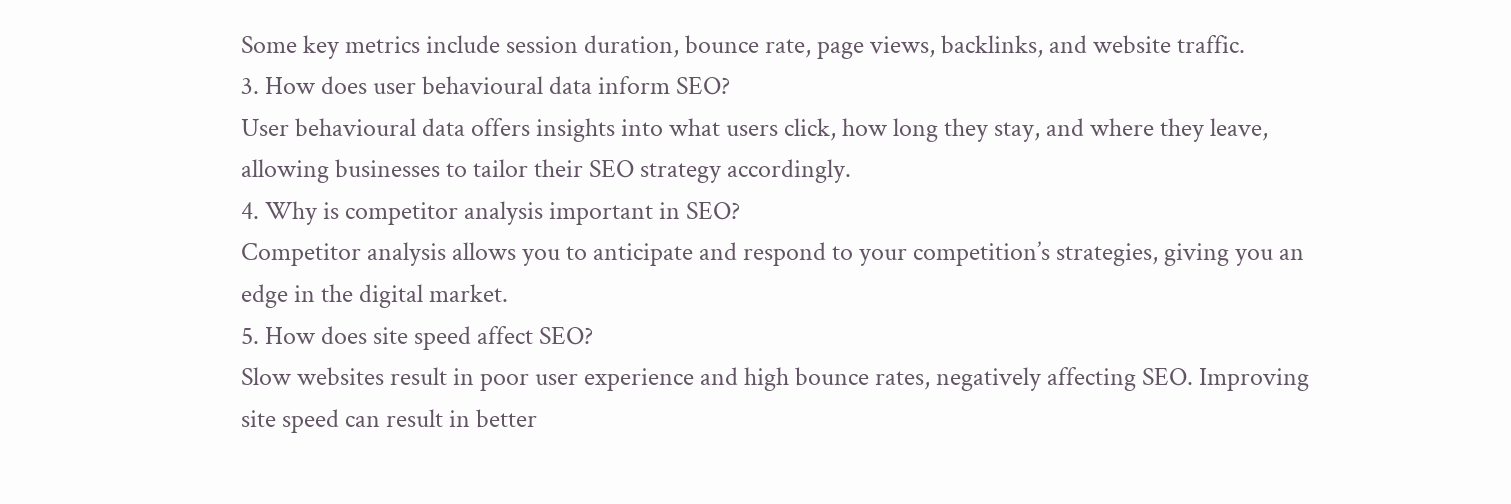Some key metrics include session duration, bounce rate, page views, backlinks, and website traffic.
3. How does user behavioural data inform SEO?
User behavioural data offers insights into what users click, how long they stay, and where they leave, allowing businesses to tailor their SEO strategy accordingly.
4. Why is competitor analysis important in SEO?
Competitor analysis allows you to anticipate and respond to your competition’s strategies, giving you an edge in the digital market.
5. How does site speed affect SEO?
Slow websites result in poor user experience and high bounce rates, negatively affecting SEO. Improving site speed can result in better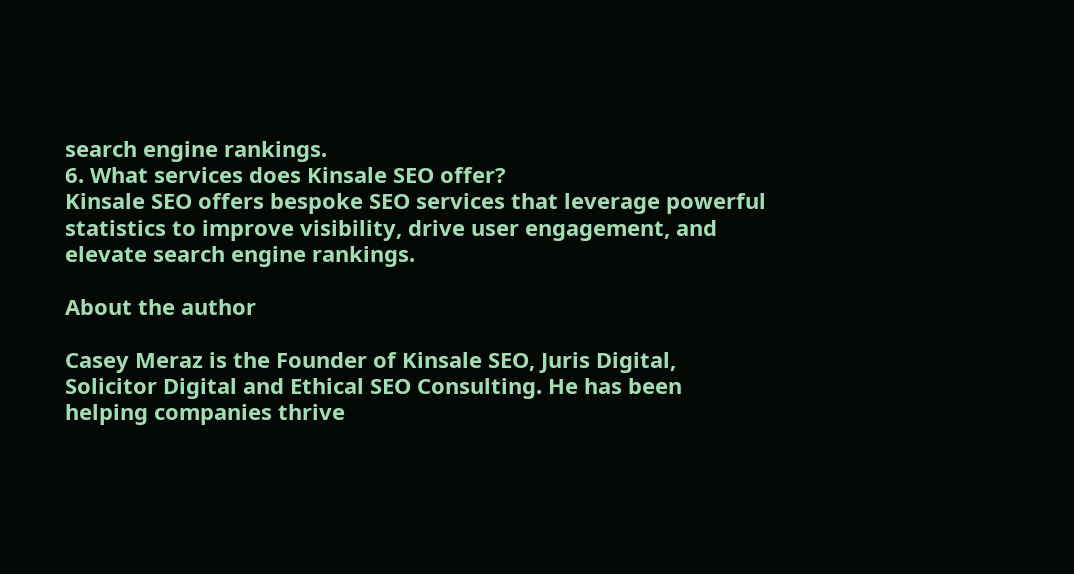search engine rankings.
6. What services does Kinsale SEO offer?
Kinsale SEO offers bespoke SEO services that leverage powerful statistics to improve visibility, drive user engagement, and elevate search engine rankings.

About the author

Casey Meraz is the Founder of Kinsale SEO, Juris Digital, Solicitor Digital and Ethical SEO Consulting. He has been helping companies thrive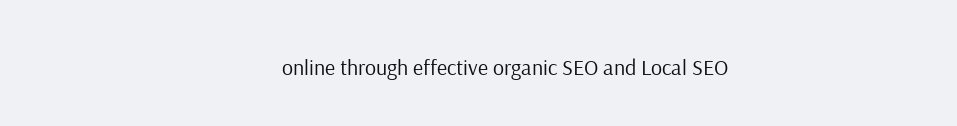online through effective organic SEO and Local SEO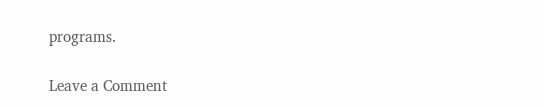programs.

Leave a Comment